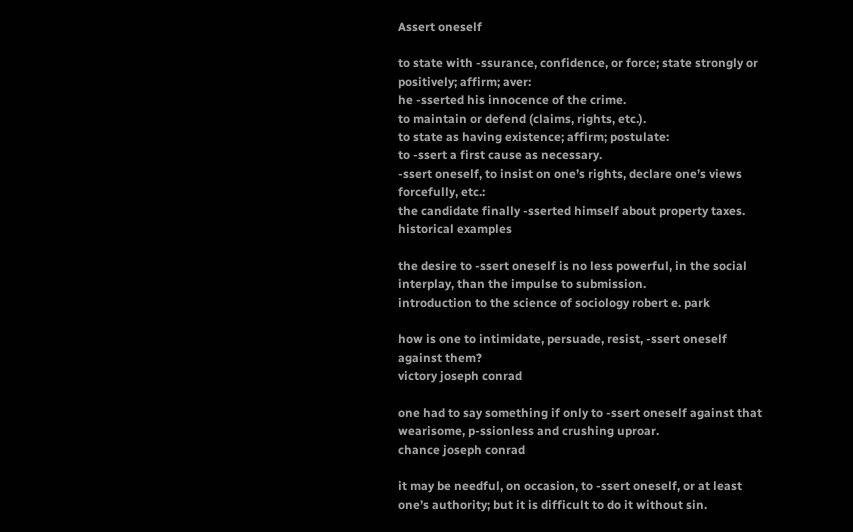Assert oneself

to state with -ssurance, confidence, or force; state strongly or positively; affirm; aver:
he -sserted his innocence of the crime.
to maintain or defend (claims, rights, etc.).
to state as having existence; affirm; postulate:
to -ssert a first cause as necessary.
-ssert oneself, to insist on one’s rights, declare one’s views forcefully, etc.:
the candidate finally -sserted himself about property taxes.
historical examples

the desire to -ssert oneself is no less powerful, in the social interplay, than the impulse to submission.
introduction to the science of sociology robert e. park

how is one to intimidate, persuade, resist, -ssert oneself against them?
victory joseph conrad

one had to say something if only to -ssert oneself against that wearisome, p-ssionless and crushing uproar.
chance joseph conrad

it may be needful, on occasion, to -ssert oneself, or at least one’s authority; but it is difficult to do it without sin.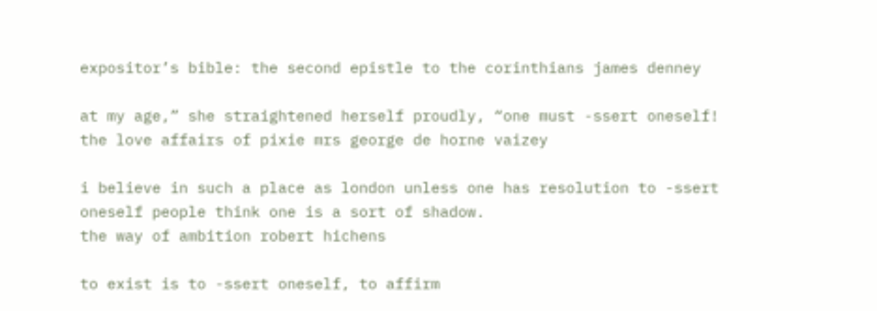expositor’s bible: the second epistle to the corinthians james denney

at my age,” she straightened herself proudly, “one must -ssert oneself!
the love affairs of pixie mrs george de horne vaizey

i believe in such a place as london unless one has resolution to -ssert oneself people think one is a sort of shadow.
the way of ambition robert hichens

to exist is to -ssert oneself, to affirm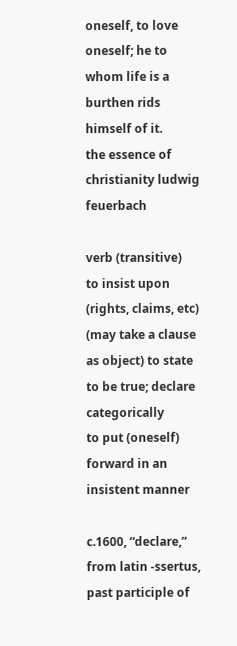oneself, to love oneself; he to whom life is a burthen rids himself of it.
the essence of christianity ludwig feuerbach

verb (transitive)
to insist upon (rights, claims, etc)
(may take a clause as object) to state to be true; declare categorically
to put (oneself) forward in an insistent manner

c.1600, “declare,” from latin -ssertus, past participle of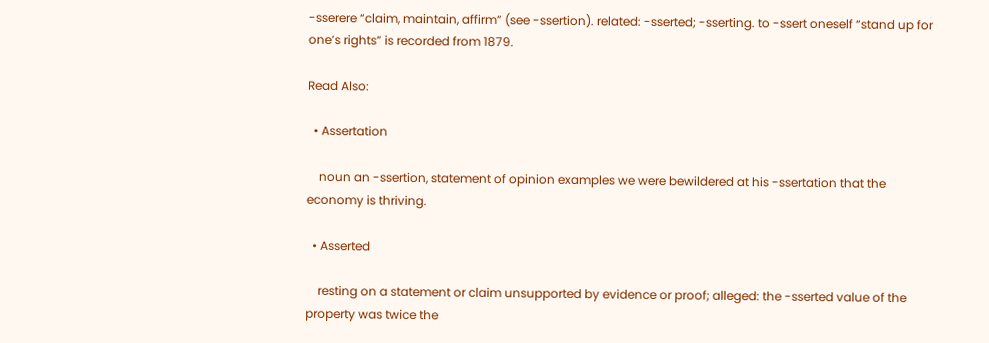-sserere “claim, maintain, affirm” (see -ssertion). related: -sserted; -sserting. to -ssert oneself “stand up for one’s rights” is recorded from 1879.

Read Also:

  • Assertation

    noun an -ssertion, statement of opinion examples we were bewildered at his -ssertation that the economy is thriving.

  • Asserted

    resting on a statement or claim unsupported by evidence or proof; alleged: the -sserted value of the property was twice the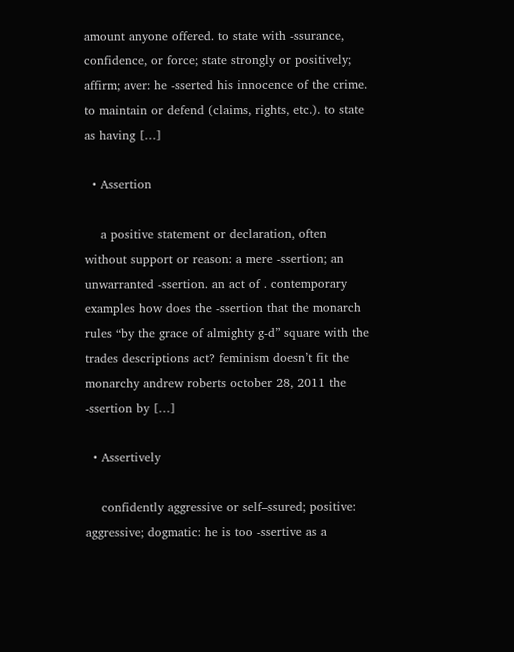amount anyone offered. to state with -ssurance, confidence, or force; state strongly or positively; affirm; aver: he -sserted his innocence of the crime. to maintain or defend (claims, rights, etc.). to state as having […]

  • Assertion

    a positive statement or declaration, often without support or reason: a mere -ssertion; an unwarranted -ssertion. an act of . contemporary examples how does the -ssertion that the monarch rules “by the grace of almighty g-d” square with the trades descriptions act? feminism doesn’t fit the monarchy andrew roberts october 28, 2011 the -ssertion by […]

  • Assertively

    confidently aggressive or self–ssured; positive: aggressive; dogmatic: he is too -ssertive as a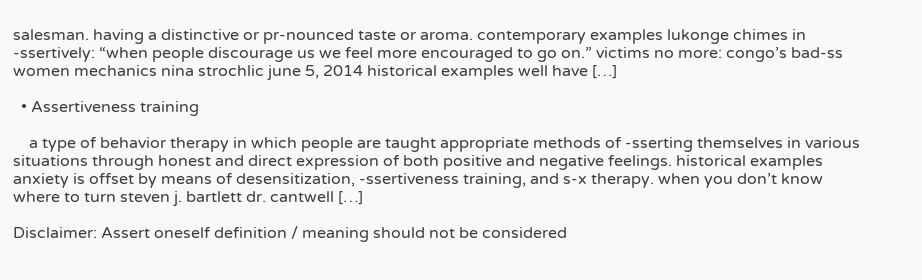salesman. having a distinctive or pr-nounced taste or aroma. contemporary examples lukonge chimes in -ssertively: “when people discourage us we feel more encouraged to go on.” victims no more: congo’s bad-ss women mechanics nina strochlic june 5, 2014 historical examples well have […]

  • Assertiveness training

    a type of behavior therapy in which people are taught appropriate methods of -sserting themselves in various situations through honest and direct expression of both positive and negative feelings. historical examples anxiety is offset by means of desensitization, -ssertiveness training, and s-x therapy. when you don’t know where to turn steven j. bartlett dr. cantwell […]

Disclaimer: Assert oneself definition / meaning should not be considered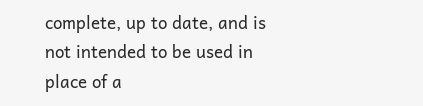complete, up to date, and is not intended to be used in place of a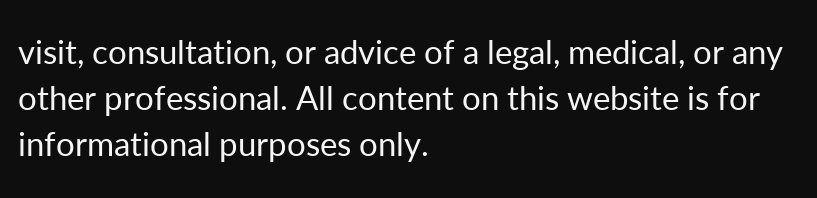visit, consultation, or advice of a legal, medical, or any other professional. All content on this website is for informational purposes only.